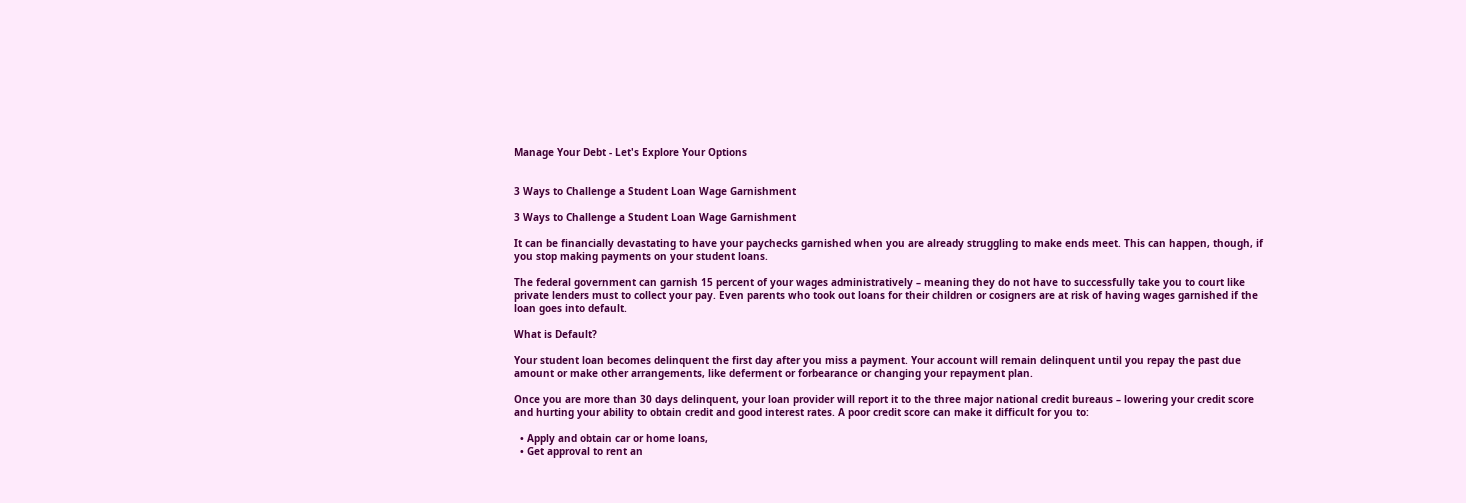Manage Your Debt - Let's Explore Your Options


3 Ways to Challenge a Student Loan Wage Garnishment

3 Ways to Challenge a Student Loan Wage Garnishment

It can be financially devastating to have your paychecks garnished when you are already struggling to make ends meet. This can happen, though, if you stop making payments on your student loans.

The federal government can garnish 15 percent of your wages administratively – meaning they do not have to successfully take you to court like private lenders must to collect your pay. Even parents who took out loans for their children or cosigners are at risk of having wages garnished if the loan goes into default.

What is Default?

Your student loan becomes delinquent the first day after you miss a payment. Your account will remain delinquent until you repay the past due amount or make other arrangements, like deferment or forbearance or changing your repayment plan.

Once you are more than 30 days delinquent, your loan provider will report it to the three major national credit bureaus – lowering your credit score and hurting your ability to obtain credit and good interest rates. A poor credit score can make it difficult for you to:

  • Apply and obtain car or home loans,
  • Get approval to rent an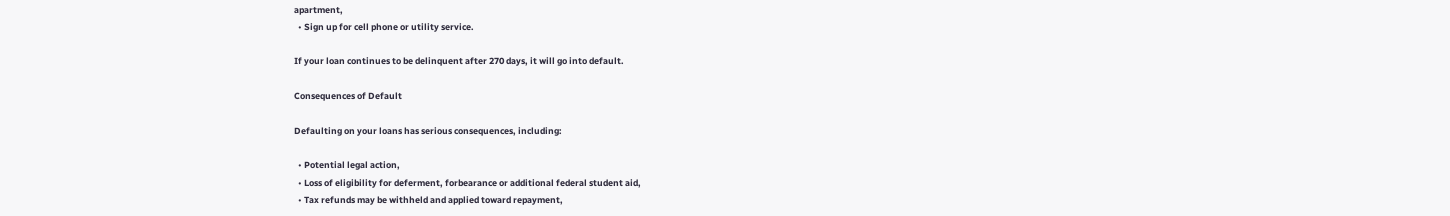apartment,
  • Sign up for cell phone or utility service.

If your loan continues to be delinquent after 270 days, it will go into default.

Consequences of Default

Defaulting on your loans has serious consequences, including:

  • Potential legal action,
  • Loss of eligibility for deferment, forbearance or additional federal student aid,
  • Tax refunds may be withheld and applied toward repayment,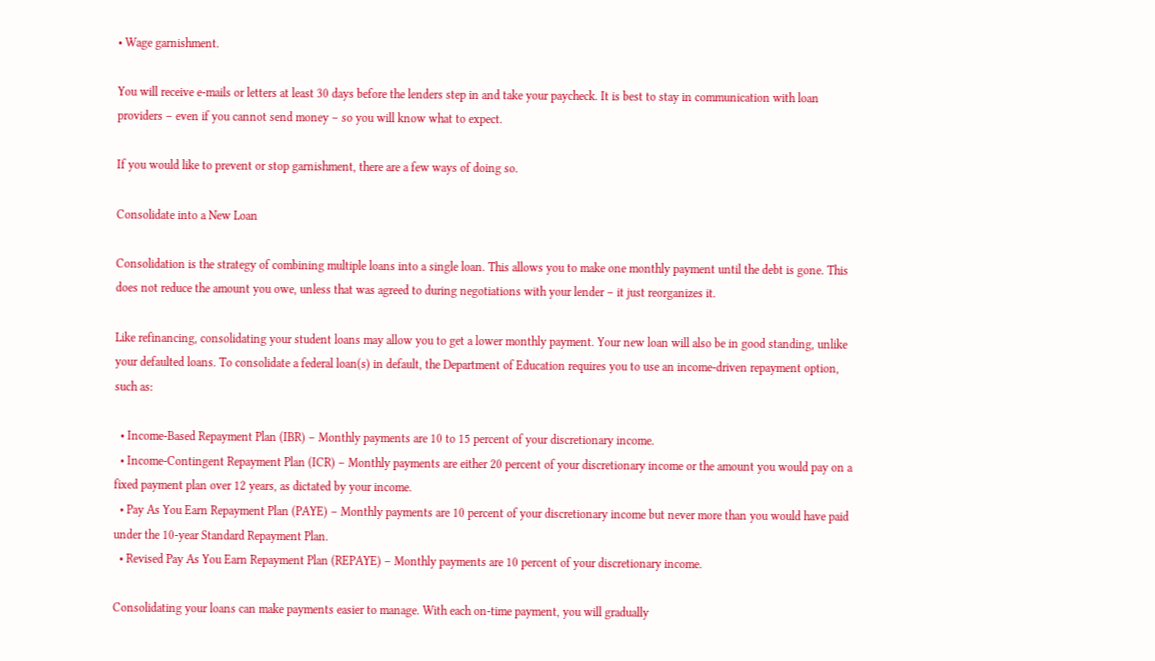• Wage garnishment.

You will receive e-mails or letters at least 30 days before the lenders step in and take your paycheck. It is best to stay in communication with loan providers – even if you cannot send money – so you will know what to expect.

If you would like to prevent or stop garnishment, there are a few ways of doing so.

Consolidate into a New Loan

Consolidation is the strategy of combining multiple loans into a single loan. This allows you to make one monthly payment until the debt is gone. This does not reduce the amount you owe, unless that was agreed to during negotiations with your lender – it just reorganizes it.

Like refinancing, consolidating your student loans may allow you to get a lower monthly payment. Your new loan will also be in good standing, unlike your defaulted loans. To consolidate a federal loan(s) in default, the Department of Education requires you to use an income-driven repayment option, such as:

  • Income-Based Repayment Plan (IBR) – Monthly payments are 10 to 15 percent of your discretionary income.
  • Income-Contingent Repayment Plan (ICR) – Monthly payments are either 20 percent of your discretionary income or the amount you would pay on a fixed payment plan over 12 years, as dictated by your income.
  • Pay As You Earn Repayment Plan (PAYE) – Monthly payments are 10 percent of your discretionary income but never more than you would have paid under the 10-year Standard Repayment Plan.
  • Revised Pay As You Earn Repayment Plan (REPAYE) – Monthly payments are 10 percent of your discretionary income.

Consolidating your loans can make payments easier to manage. With each on-time payment, you will gradually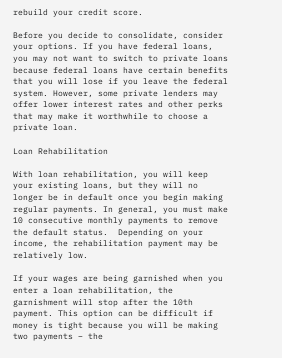rebuild your credit score.

Before you decide to consolidate, consider your options. If you have federal loans, you may not want to switch to private loans because federal loans have certain benefits that you will lose if you leave the federal system. However, some private lenders may offer lower interest rates and other perks that may make it worthwhile to choose a private loan.

Loan Rehabilitation

With loan rehabilitation, you will keep your existing loans, but they will no longer be in default once you begin making regular payments. In general, you must make 10 consecutive monthly payments to remove the default status.  Depending on your income, the rehabilitation payment may be relatively low.

If your wages are being garnished when you enter a loan rehabilitation, the garnishment will stop after the 10th payment. This option can be difficult if money is tight because you will be making two payments – the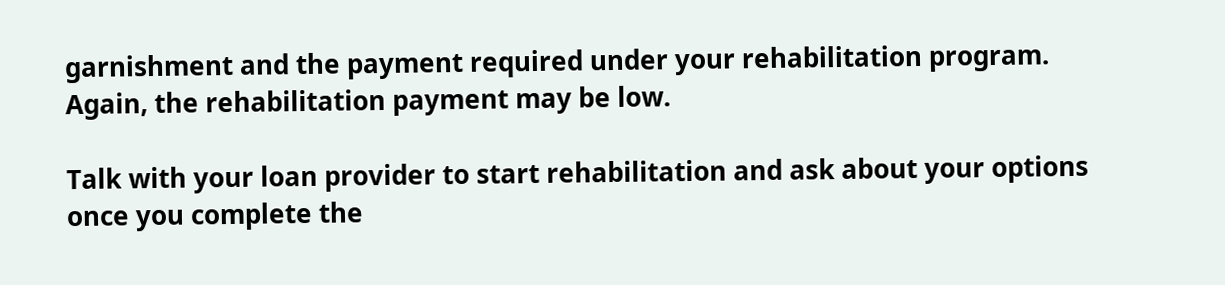garnishment and the payment required under your rehabilitation program.  Again, the rehabilitation payment may be low.

Talk with your loan provider to start rehabilitation and ask about your options once you complete the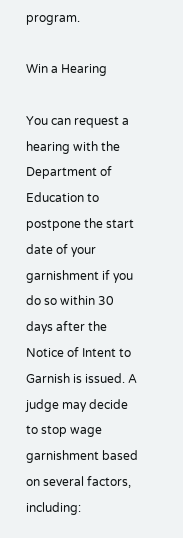program.

Win a Hearing

You can request a hearing with the Department of Education to postpone the start date of your garnishment if you do so within 30 days after the Notice of Intent to Garnish is issued. A judge may decide to stop wage garnishment based on several factors, including: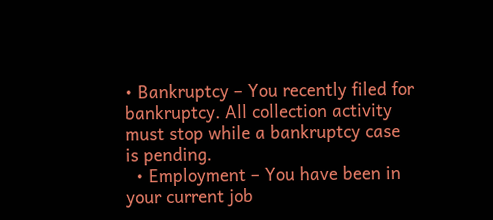• Bankruptcy – You recently filed for bankruptcy. All collection activity must stop while a bankruptcy case is pending.
  • Employment – You have been in your current job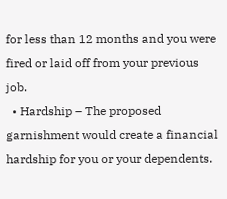for less than 12 months and you were fired or laid off from your previous job.
  • Hardship – The proposed garnishment would create a financial hardship for you or your dependents.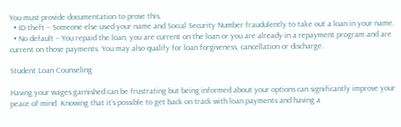You must provide documentation to prove this.
  • ID theft – Someone else used your name and Social Security Number fraudulently to take out a loan in your name.
  • No default – You repaid the loan, you are current on the loan or you are already in a repayment program and are current on those payments. You may also qualify for loan forgiveness, cancellation or discharge.

Student Loan Counseling

Having your wages garnished can be frustrating but being informed about your options can significantly improve your peace of mind. Knowing that it’s possible to get back on track with loan payments and having a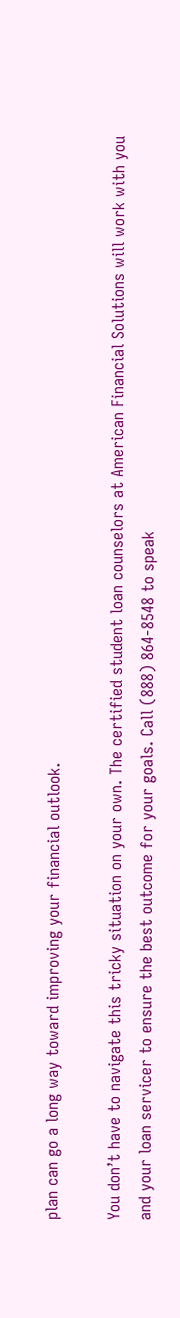plan can go a long way toward improving your financial outlook.

You don’t have to navigate this tricky situation on your own. The certified student loan counselors at American Financial Solutions will work with you and your loan servicer to ensure the best outcome for your goals. Call (888) 864-8548 to speak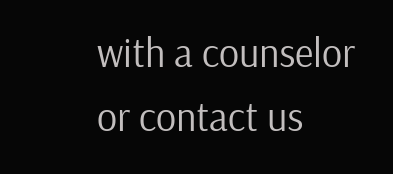with a counselor or contact us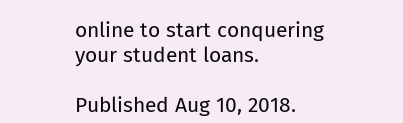online to start conquering your student loans.

Published Aug 10, 2018.